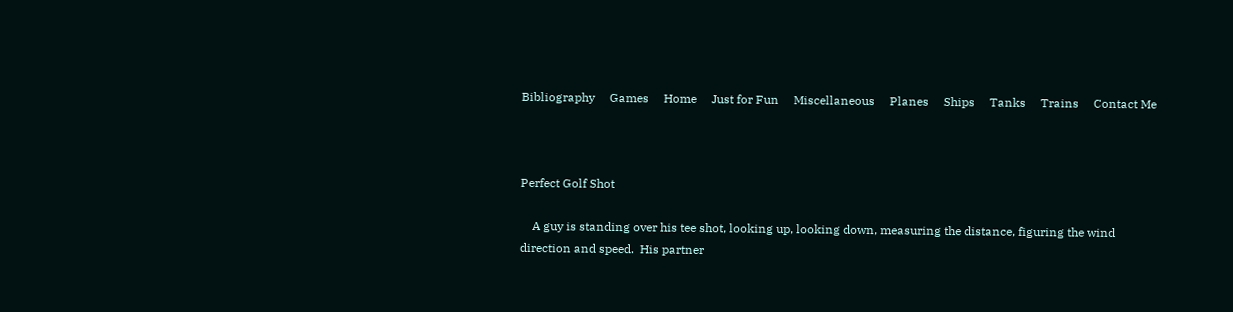Bibliography     Games     Home     Just for Fun     Miscellaneous     Planes     Ships     Tanks     Trains     Contact Me



Perfect Golf Shot

    A guy is standing over his tee shot, looking up, looking down, measuring the distance, figuring the wind direction and speed.  His partner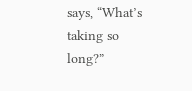says, “What’s taking so long?”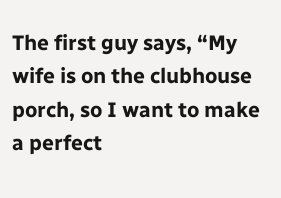The first guy says, “My wife is on the clubhouse porch, so I want to make a perfect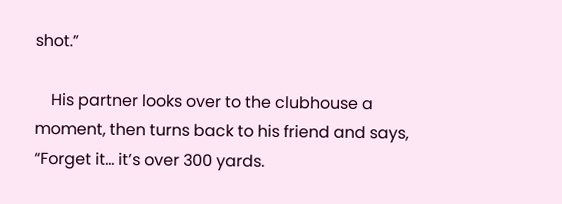shot.”

    His partner looks over to the clubhouse a moment, then turns back to his friend and says, “Forget it... it’s over 300 yards.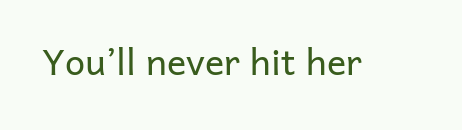You’ll never hit her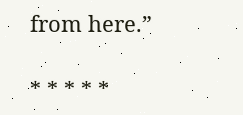from here.”

* * * * *